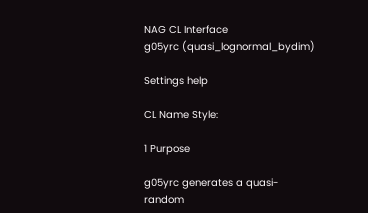NAG CL Interface
g05yrc (quasi_lognormal_bydim)

Settings help

CL Name Style:

1 Purpose

g05yrc generates a quasi-random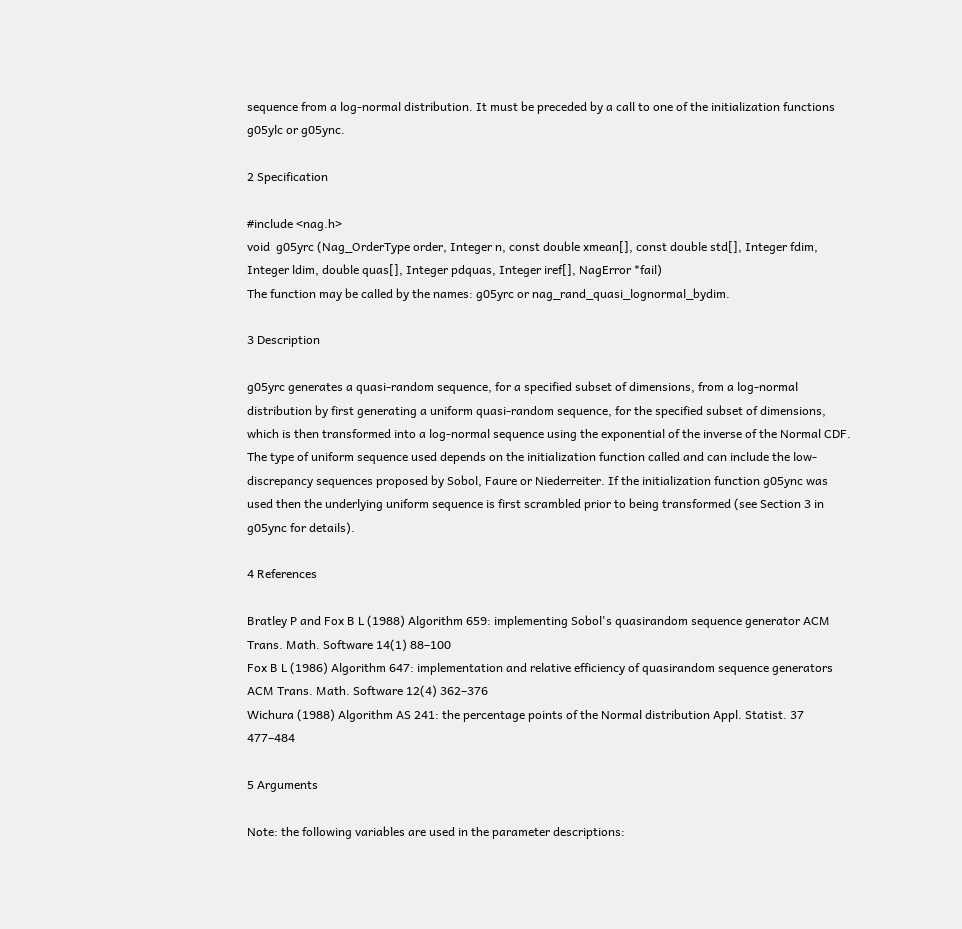sequence from a log-normal distribution. It must be preceded by a call to one of the initialization functions g05ylc or g05ync.

2 Specification

#include <nag.h>
void  g05yrc (Nag_OrderType order, Integer n, const double xmean[], const double std[], Integer fdim, Integer ldim, double quas[], Integer pdquas, Integer iref[], NagError *fail)
The function may be called by the names: g05yrc or nag_rand_quasi_lognormal_bydim.

3 Description

g05yrc generates a quasi-random sequence, for a specified subset of dimensions, from a log-normal distribution by first generating a uniform quasi-random sequence, for the specified subset of dimensions, which is then transformed into a log-normal sequence using the exponential of the inverse of the Normal CDF. The type of uniform sequence used depends on the initialization function called and can include the low-discrepancy sequences proposed by Sobol, Faure or Niederreiter. If the initialization function g05ync was used then the underlying uniform sequence is first scrambled prior to being transformed (see Section 3 in g05ync for details).

4 References

Bratley P and Fox B L (1988) Algorithm 659: implementing Sobol's quasirandom sequence generator ACM Trans. Math. Software 14(1) 88–100
Fox B L (1986) Algorithm 647: implementation and relative efficiency of quasirandom sequence generators ACM Trans. Math. Software 12(4) 362–376
Wichura (1988) Algorithm AS 241: the percentage points of the Normal distribution Appl. Statist. 37 477–484

5 Arguments

Note: the following variables are used in the parameter descriptions: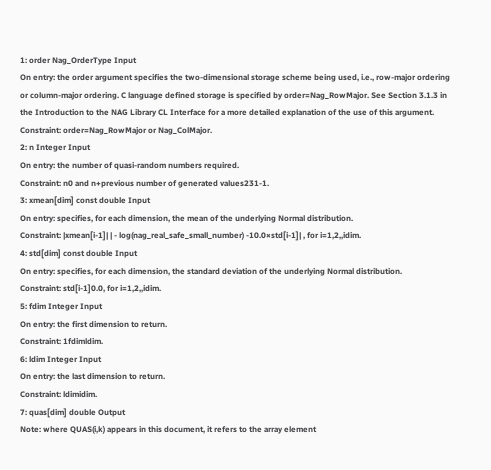1: order Nag_OrderType Input
On entry: the order argument specifies the two-dimensional storage scheme being used, i.e., row-major ordering or column-major ordering. C language defined storage is specified by order=Nag_RowMajor. See Section 3.1.3 in the Introduction to the NAG Library CL Interface for a more detailed explanation of the use of this argument.
Constraint: order=Nag_RowMajor or Nag_ColMajor.
2: n Integer Input
On entry: the number of quasi-random numbers required.
Constraint: n0 and n+previous number of generated values231-1.
3: xmean[dim] const double Input
On entry: specifies, for each dimension, the mean of the underlying Normal distribution.
Constraint: |xmean[i-1]| | - log(nag_real_safe_small_number) -10.0×std[i-1]| , for i=1,2,,idim.
4: std[dim] const double Input
On entry: specifies, for each dimension, the standard deviation of the underlying Normal distribution.
Constraint: std[i-1]0.0, for i=1,2,,idim.
5: fdim Integer Input
On entry: the first dimension to return.
Constraint: 1fdimldim.
6: ldim Integer Input
On entry: the last dimension to return.
Constraint: ldimidim.
7: quas[dim] double Output
Note: where QUAS(i,k) appears in this document, it refers to the array element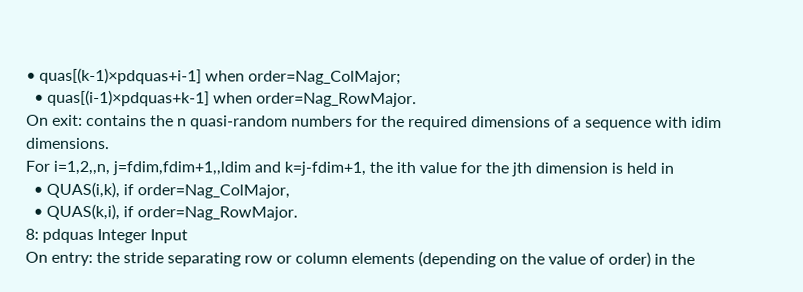• quas[(k-1)×pdquas+i-1] when order=Nag_ColMajor;
  • quas[(i-1)×pdquas+k-1] when order=Nag_RowMajor.
On exit: contains the n quasi-random numbers for the required dimensions of a sequence with idim dimensions.
For i=1,2,,n, j=fdim,fdim+1,,ldim and k=j-fdim+1, the ith value for the jth dimension is held in
  • QUAS(i,k), if order=Nag_ColMajor,
  • QUAS(k,i), if order=Nag_RowMajor.
8: pdquas Integer Input
On entry: the stride separating row or column elements (depending on the value of order) in the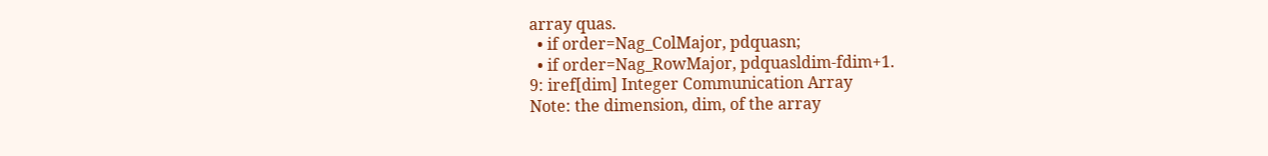array quas.
  • if order=Nag_ColMajor, pdquasn;
  • if order=Nag_RowMajor, pdquasldim-fdim+1.
9: iref[dim] Integer Communication Array
Note: the dimension, dim, of the array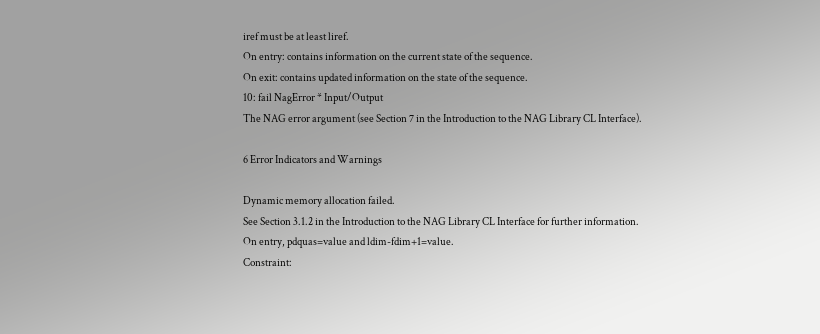iref must be at least liref.
On entry: contains information on the current state of the sequence.
On exit: contains updated information on the state of the sequence.
10: fail NagError * Input/Output
The NAG error argument (see Section 7 in the Introduction to the NAG Library CL Interface).

6 Error Indicators and Warnings

Dynamic memory allocation failed.
See Section 3.1.2 in the Introduction to the NAG Library CL Interface for further information.
On entry, pdquas=value and ldim-fdim+1=value.
Constraint: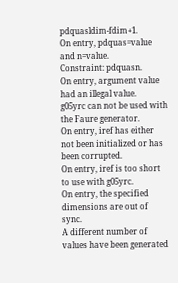pdquasldim-fdim+1.
On entry, pdquas=value and n=value.
Constraint: pdquasn.
On entry, argument value had an illegal value.
g05yrc can not be used with the Faure generator.
On entry, iref has either not been initialized or has been corrupted.
On entry, iref is too short to use with g05yrc.
On entry, the specified dimensions are out of sync.
A different number of values have been generated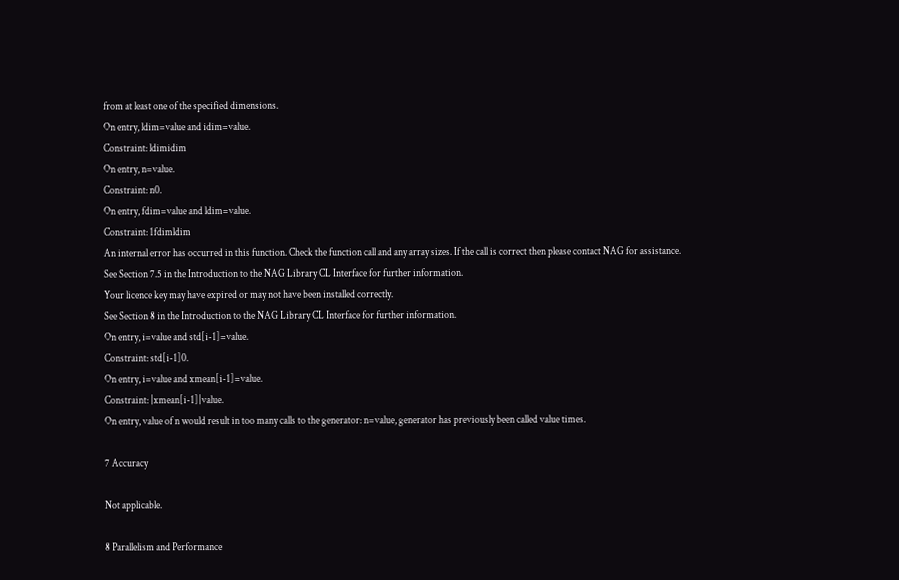from at least one of the specified dimensions.
On entry, ldim=value and idim=value.
Constraint: ldimidim
On entry, n=value.
Constraint: n0.
On entry, fdim=value and ldim=value.
Constraint: 1fdimldim
An internal error has occurred in this function. Check the function call and any array sizes. If the call is correct then please contact NAG for assistance.
See Section 7.5 in the Introduction to the NAG Library CL Interface for further information.
Your licence key may have expired or may not have been installed correctly.
See Section 8 in the Introduction to the NAG Library CL Interface for further information.
On entry, i=value and std[i-1]=value.
Constraint: std[i-1]0.
On entry, i=value and xmean[i-1]=value.
Constraint: |xmean[i-1]|value.
On entry, value of n would result in too many calls to the generator: n=value, generator has previously been called value times.

7 Accuracy

Not applicable.

8 Parallelism and Performance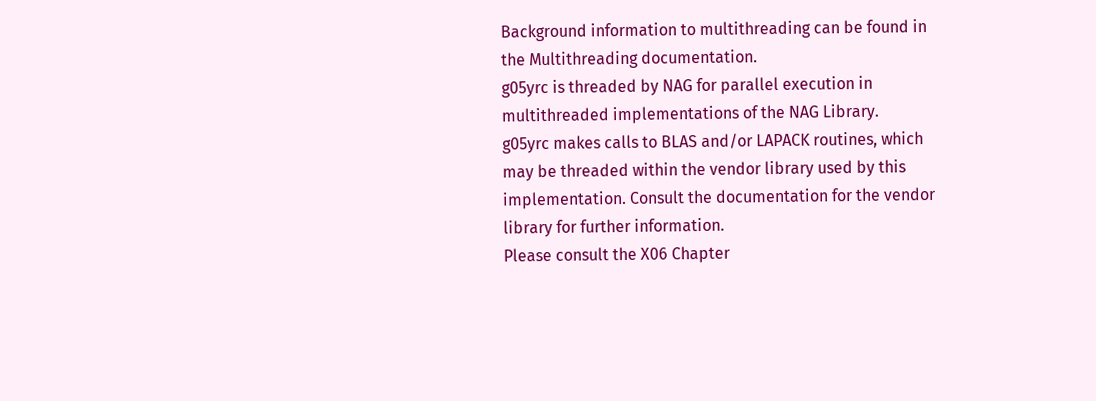Background information to multithreading can be found in the Multithreading documentation.
g05yrc is threaded by NAG for parallel execution in multithreaded implementations of the NAG Library.
g05yrc makes calls to BLAS and/or LAPACK routines, which may be threaded within the vendor library used by this implementation. Consult the documentation for the vendor library for further information.
Please consult the X06 Chapter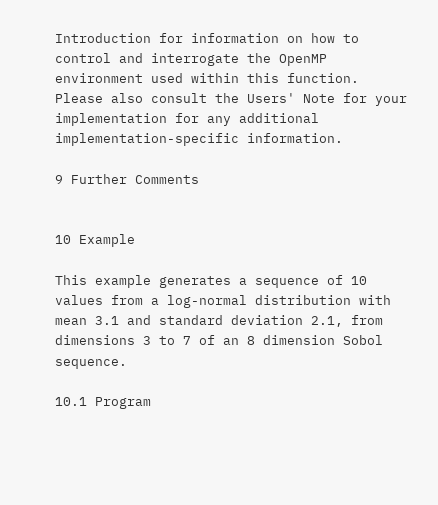Introduction for information on how to control and interrogate the OpenMP environment used within this function. Please also consult the Users' Note for your implementation for any additional implementation-specific information.

9 Further Comments


10 Example

This example generates a sequence of 10 values from a log-normal distribution with mean 3.1 and standard deviation 2.1, from dimensions 3 to 7 of an 8 dimension Sobol sequence.

10.1 Program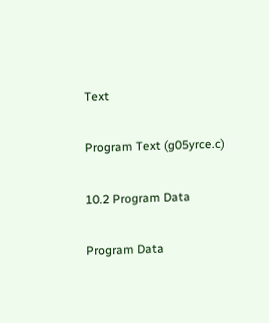Text

Program Text (g05yrce.c)

10.2 Program Data

Program Data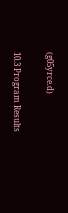(g05yrce.d)

10.3 Program Results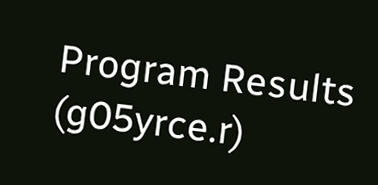Program Results (g05yrce.r)